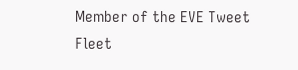Member of the EVE Tweet Fleet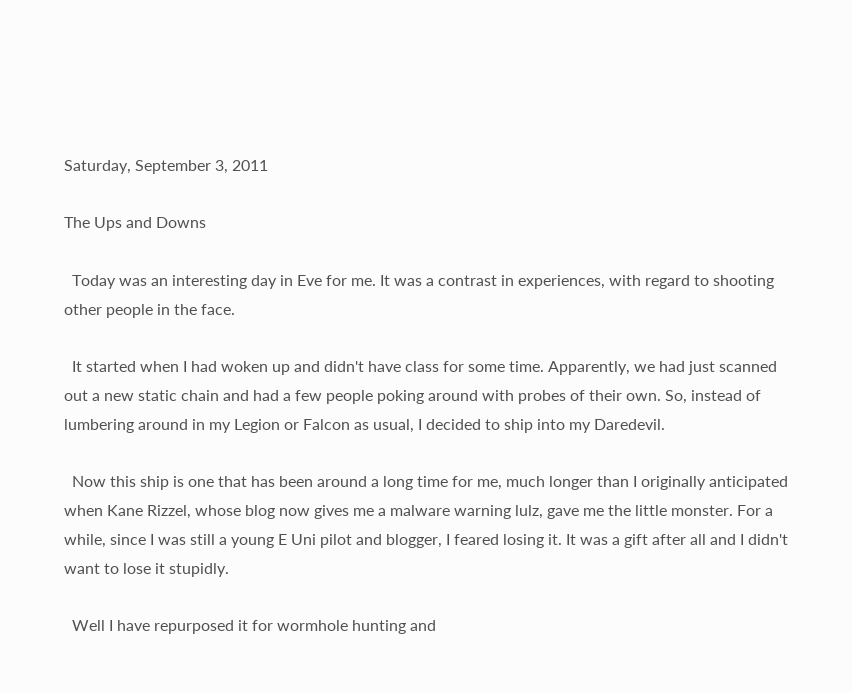Saturday, September 3, 2011

The Ups and Downs

  Today was an interesting day in Eve for me. It was a contrast in experiences, with regard to shooting other people in the face.

  It started when I had woken up and didn't have class for some time. Apparently, we had just scanned out a new static chain and had a few people poking around with probes of their own. So, instead of lumbering around in my Legion or Falcon as usual, I decided to ship into my Daredevil.

  Now this ship is one that has been around a long time for me, much longer than I originally anticipated when Kane Rizzel, whose blog now gives me a malware warning lulz, gave me the little monster. For a while, since I was still a young E Uni pilot and blogger, I feared losing it. It was a gift after all and I didn't want to lose it stupidly.

  Well I have repurposed it for wormhole hunting and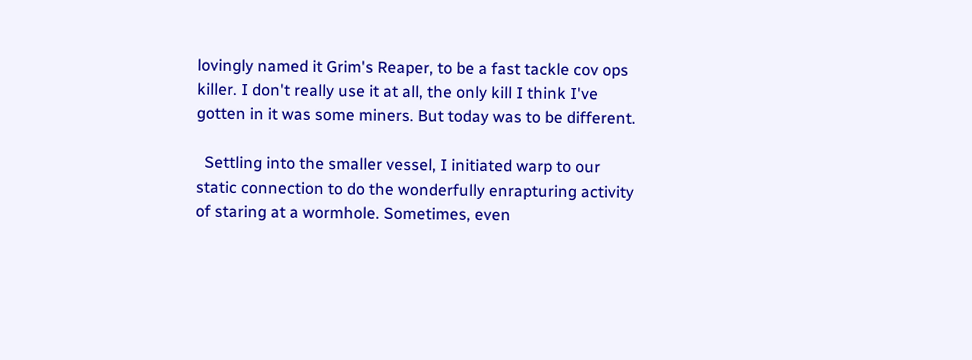lovingly named it Grim's Reaper, to be a fast tackle cov ops killer. I don't really use it at all, the only kill I think I've gotten in it was some miners. But today was to be different.

  Settling into the smaller vessel, I initiated warp to our static connection to do the wonderfully enrapturing activity of staring at a wormhole. Sometimes, even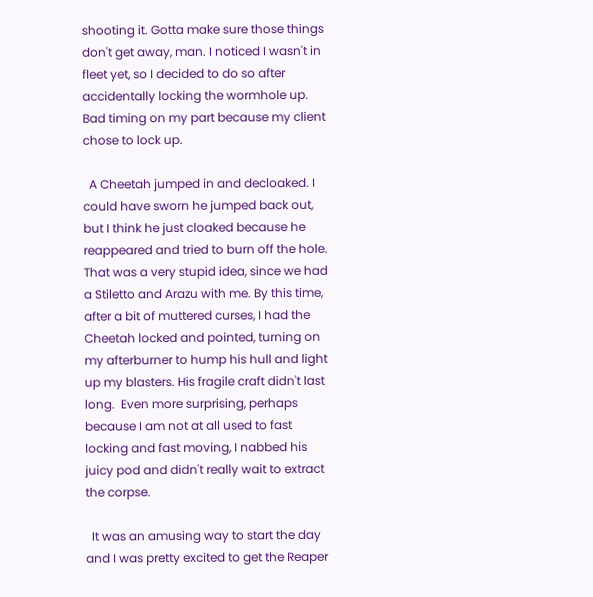shooting it. Gotta make sure those things don't get away, man. I noticed I wasn't in fleet yet, so I decided to do so after accidentally locking the wormhole up. Bad timing on my part because my client chose to lock up.

  A Cheetah jumped in and decloaked. I could have sworn he jumped back out, but I think he just cloaked because he reappeared and tried to burn off the hole. That was a very stupid idea, since we had a Stiletto and Arazu with me. By this time, after a bit of muttered curses, I had the Cheetah locked and pointed, turning on my afterburner to hump his hull and light up my blasters. His fragile craft didn't last long.  Even more surprising, perhaps because I am not at all used to fast locking and fast moving, I nabbed his juicy pod and didn't really wait to extract the corpse.

  It was an amusing way to start the day and I was pretty excited to get the Reaper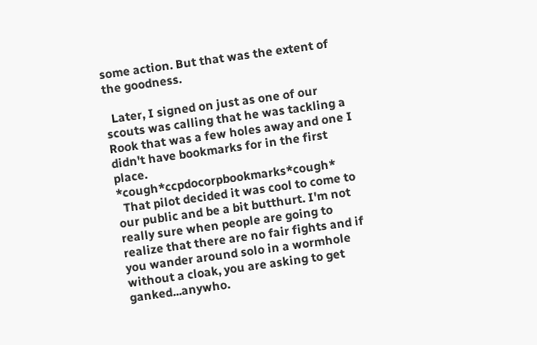some action. But that was the extent of the goodness.

  Later, I signed on just as one of our scouts was calling that he was tackling a Rook that was a few holes away and one I didn't have bookmarks for in the first place. *cough*ccpdocorpbookmarks*cough*
  That pilot decided it was cool to come to our public and be a bit butthurt. I'm not really sure when people are going to realize that there are no fair fights and if you wander around solo in a wormhole without a cloak, you are asking to get ganked...anywho.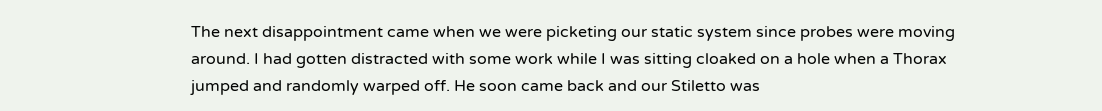The next disappointment came when we were picketing our static system since probes were moving around. I had gotten distracted with some work while I was sitting cloaked on a hole when a Thorax jumped and randomly warped off. He soon came back and our Stiletto was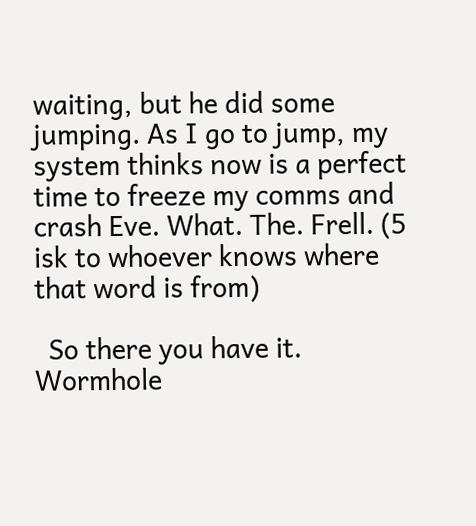waiting, but he did some jumping. As I go to jump, my system thinks now is a perfect time to freeze my comms and crash Eve. What. The. Frell. (5 isk to whoever knows where that word is from)

  So there you have it. Wormhole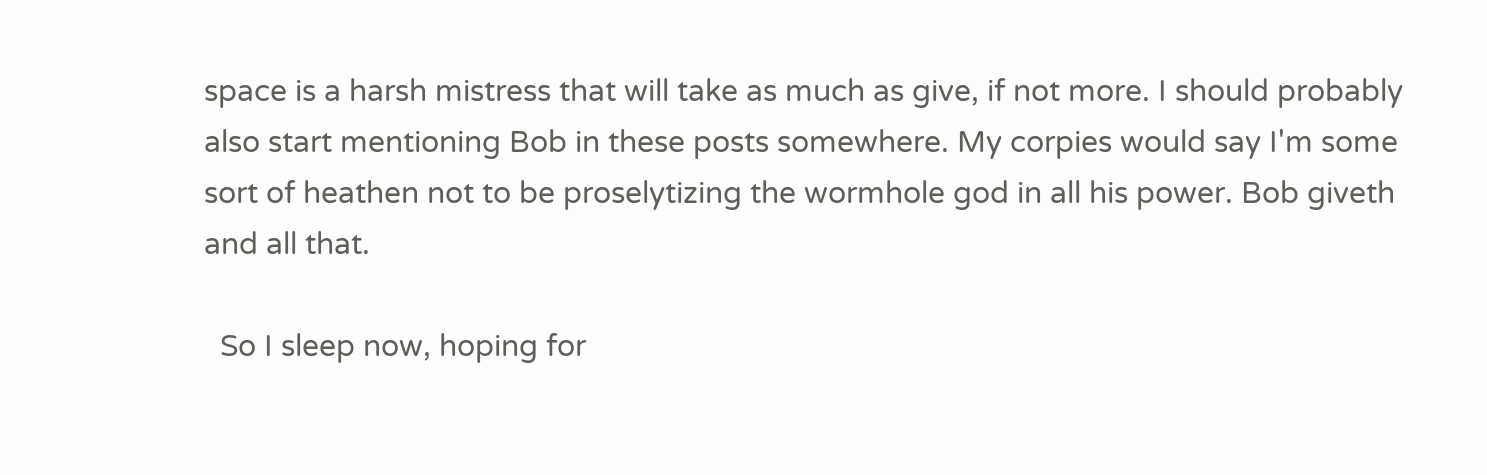space is a harsh mistress that will take as much as give, if not more. I should probably also start mentioning Bob in these posts somewhere. My corpies would say I'm some sort of heathen not to be proselytizing the wormhole god in all his power. Bob giveth and all that.

  So I sleep now, hoping for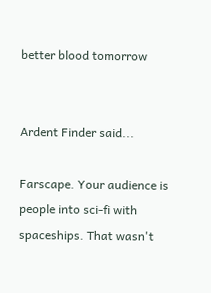better blood tomorrow


Ardent Finder said...

Farscape. Your audience is people into sci-fi with spaceships. That wasn't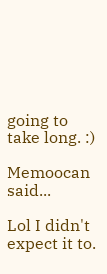going to take long. :)

Memoocan said...

Lol I didn't expect it to.